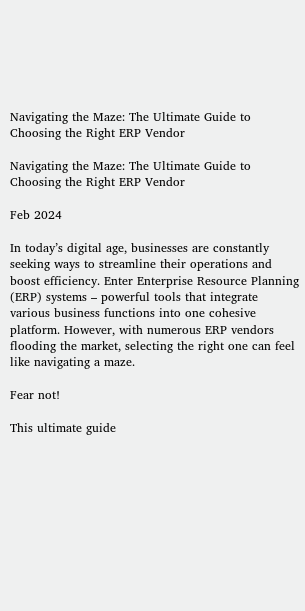Navigating the Maze: The Ultimate Guide to Choosing the Right ERP Vendor

Navigating the Maze: The Ultimate Guide to Choosing the Right ERP Vendor

Feb 2024

In today’s digital age, businesses are constantly seeking ways to streamline their operations and boost efficiency. Enter Enterprise Resource Planning (ERP) systems – powerful tools that integrate various business functions into one cohesive platform. However, with numerous ERP vendors flooding the market, selecting the right one can feel like navigating a maze.

Fear not!

This ultimate guide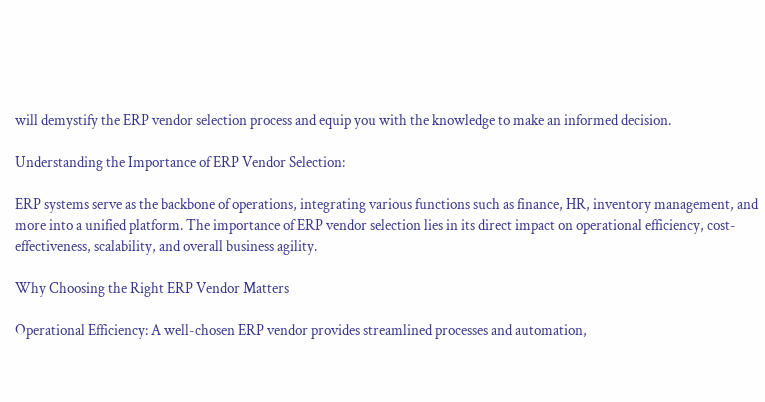will demystify the ERP vendor selection process and equip you with the knowledge to make an informed decision.

Understanding the Importance of ERP Vendor Selection:

ERP systems serve as the backbone of operations, integrating various functions such as finance, HR, inventory management, and more into a unified platform. The importance of ERP vendor selection lies in its direct impact on operational efficiency, cost-effectiveness, scalability, and overall business agility.

Why Choosing the Right ERP Vendor Matters

Operational Efficiency: A well-chosen ERP vendor provides streamlined processes and automation,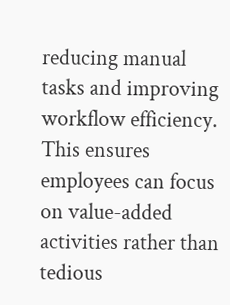reducing manual tasks and improving workflow efficiency. This ensures employees can focus on value-added activities rather than tedious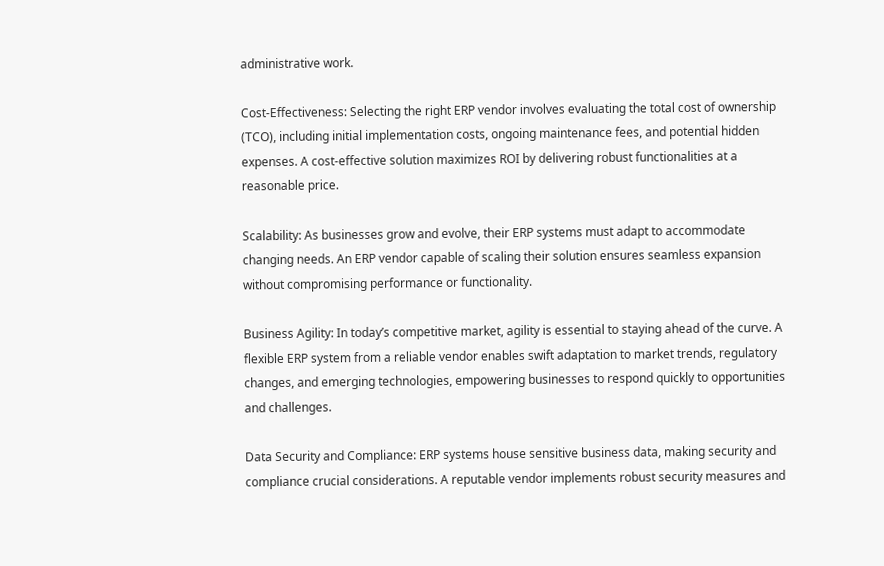administrative work.

Cost-Effectiveness: Selecting the right ERP vendor involves evaluating the total cost of ownership (TCO), including initial implementation costs, ongoing maintenance fees, and potential hidden expenses. A cost-effective solution maximizes ROI by delivering robust functionalities at a reasonable price.

Scalability: As businesses grow and evolve, their ERP systems must adapt to accommodate changing needs. An ERP vendor capable of scaling their solution ensures seamless expansion without compromising performance or functionality.

Business Agility: In today’s competitive market, agility is essential to staying ahead of the curve. A flexible ERP system from a reliable vendor enables swift adaptation to market trends, regulatory changes, and emerging technologies, empowering businesses to respond quickly to opportunities and challenges.

Data Security and Compliance: ERP systems house sensitive business data, making security and compliance crucial considerations. A reputable vendor implements robust security measures and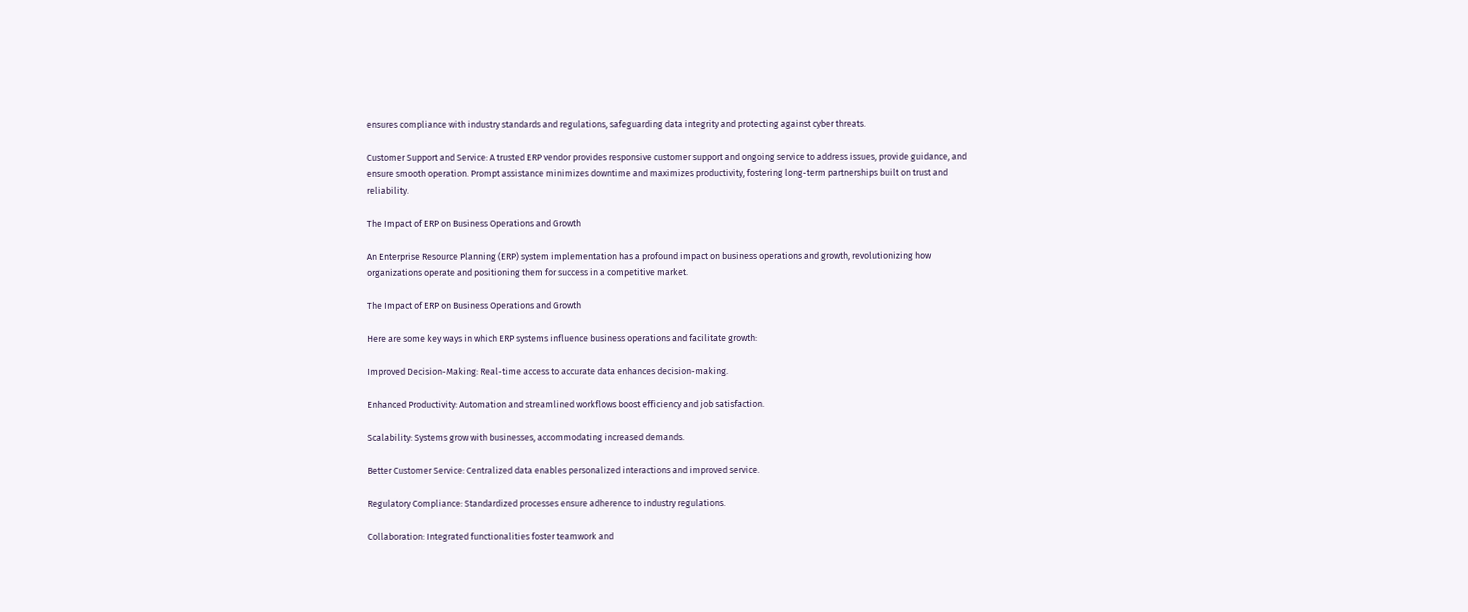ensures compliance with industry standards and regulations, safeguarding data integrity and protecting against cyber threats.

Customer Support and Service: A trusted ERP vendor provides responsive customer support and ongoing service to address issues, provide guidance, and ensure smooth operation. Prompt assistance minimizes downtime and maximizes productivity, fostering long-term partnerships built on trust and reliability.

The Impact of ERP on Business Operations and Growth

An Enterprise Resource Planning (ERP) system implementation has a profound impact on business operations and growth, revolutionizing how organizations operate and positioning them for success in a competitive market.

The Impact of ERP on Business Operations and Growth

Here are some key ways in which ERP systems influence business operations and facilitate growth:

Improved Decision-Making: Real-time access to accurate data enhances decision-making.

Enhanced Productivity: Automation and streamlined workflows boost efficiency and job satisfaction.

Scalability: Systems grow with businesses, accommodating increased demands.

Better Customer Service: Centralized data enables personalized interactions and improved service.

Regulatory Compliance: Standardized processes ensure adherence to industry regulations.

Collaboration: Integrated functionalities foster teamwork and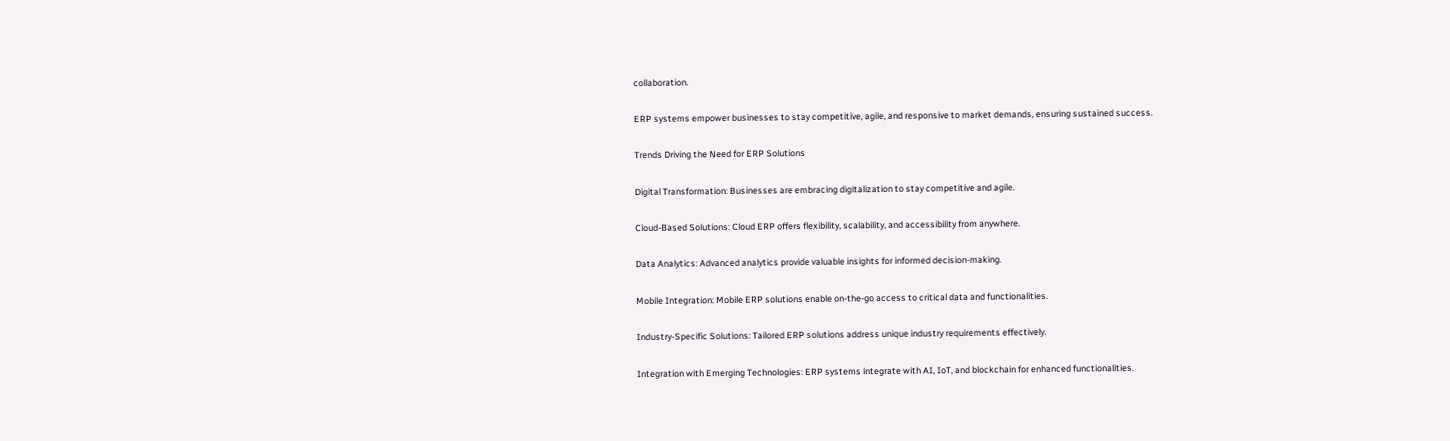collaboration.

ERP systems empower businesses to stay competitive, agile, and responsive to market demands, ensuring sustained success.

Trends Driving the Need for ERP Solutions

Digital Transformation: Businesses are embracing digitalization to stay competitive and agile.

Cloud-Based Solutions: Cloud ERP offers flexibility, scalability, and accessibility from anywhere.

Data Analytics: Advanced analytics provide valuable insights for informed decision-making.

Mobile Integration: Mobile ERP solutions enable on-the-go access to critical data and functionalities.

Industry-Specific Solutions: Tailored ERP solutions address unique industry requirements effectively.

Integration with Emerging Technologies: ERP systems integrate with AI, IoT, and blockchain for enhanced functionalities.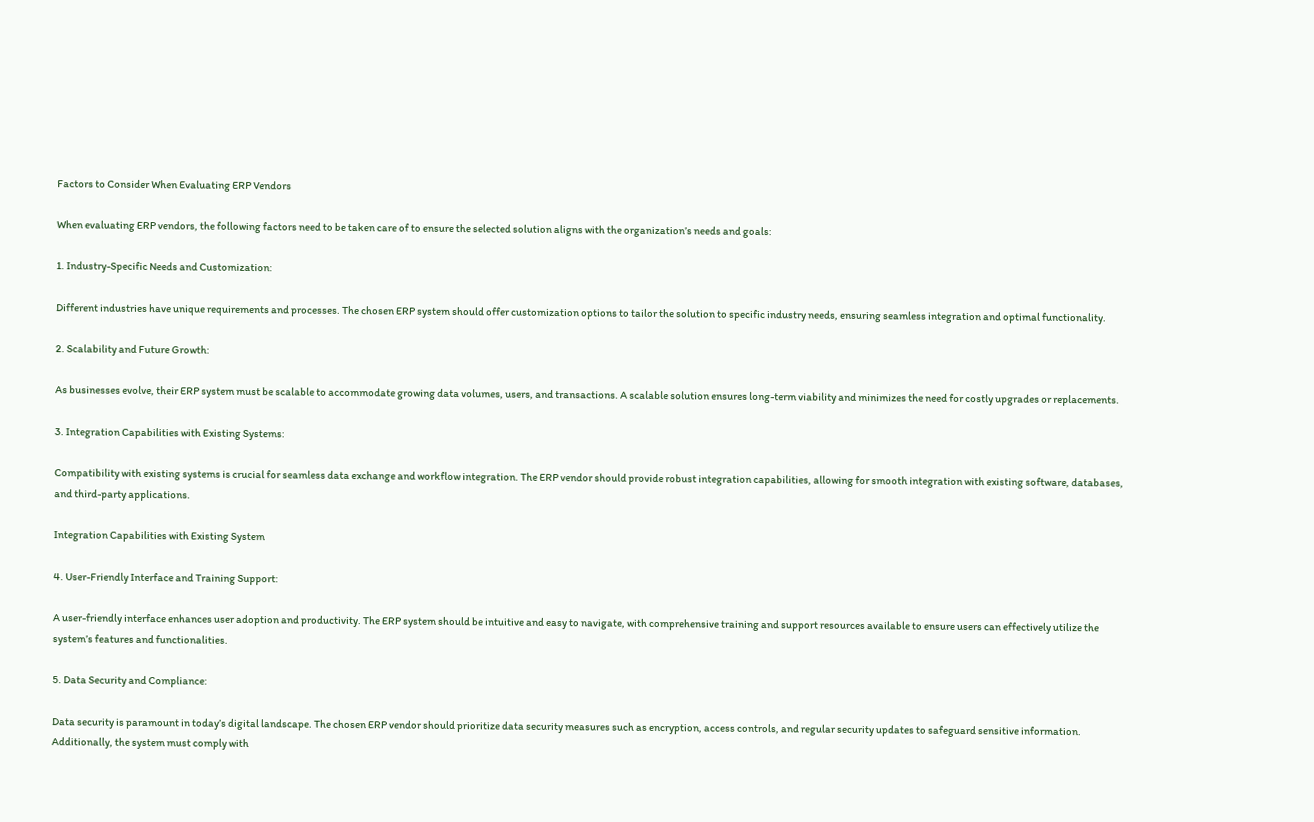Factors to Consider When Evaluating ERP Vendors

When evaluating ERP vendors, the following factors need to be taken care of to ensure the selected solution aligns with the organization’s needs and goals:

1. Industry-Specific Needs and Customization:

Different industries have unique requirements and processes. The chosen ERP system should offer customization options to tailor the solution to specific industry needs, ensuring seamless integration and optimal functionality.

2. Scalability and Future Growth:

As businesses evolve, their ERP system must be scalable to accommodate growing data volumes, users, and transactions. A scalable solution ensures long-term viability and minimizes the need for costly upgrades or replacements.

3. Integration Capabilities with Existing Systems:

Compatibility with existing systems is crucial for seamless data exchange and workflow integration. The ERP vendor should provide robust integration capabilities, allowing for smooth integration with existing software, databases, and third-party applications.

Integration Capabilities with Existing System

4. User-Friendly Interface and Training Support:

A user-friendly interface enhances user adoption and productivity. The ERP system should be intuitive and easy to navigate, with comprehensive training and support resources available to ensure users can effectively utilize the system’s features and functionalities.

5. Data Security and Compliance:

Data security is paramount in today’s digital landscape. The chosen ERP vendor should prioritize data security measures such as encryption, access controls, and regular security updates to safeguard sensitive information. Additionally, the system must comply with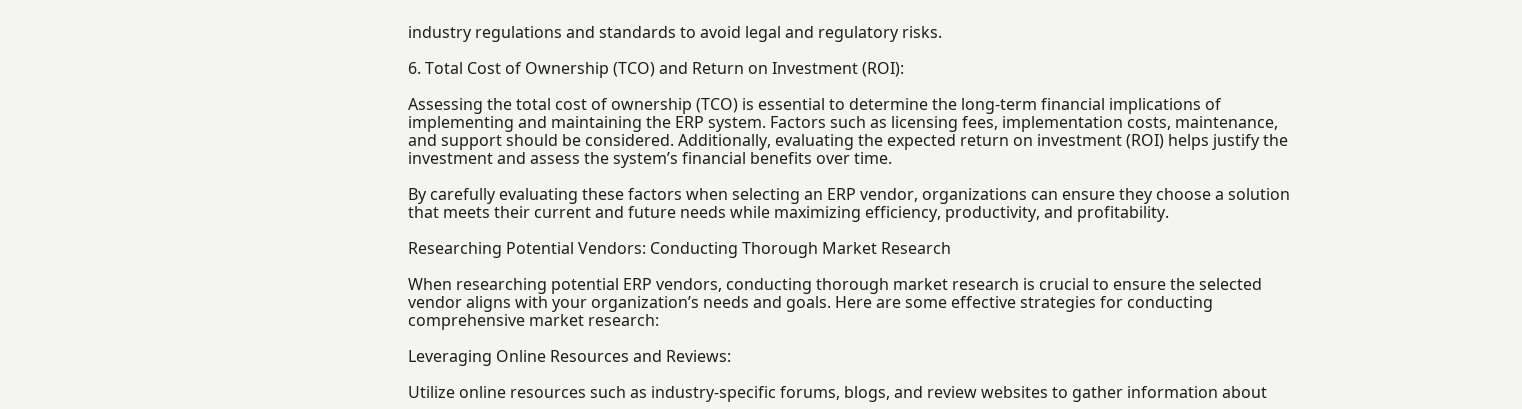industry regulations and standards to avoid legal and regulatory risks.

6. Total Cost of Ownership (TCO) and Return on Investment (ROI):

Assessing the total cost of ownership (TCO) is essential to determine the long-term financial implications of implementing and maintaining the ERP system. Factors such as licensing fees, implementation costs, maintenance, and support should be considered. Additionally, evaluating the expected return on investment (ROI) helps justify the investment and assess the system’s financial benefits over time.

By carefully evaluating these factors when selecting an ERP vendor, organizations can ensure they choose a solution that meets their current and future needs while maximizing efficiency, productivity, and profitability.

Researching Potential Vendors: Conducting Thorough Market Research

When researching potential ERP vendors, conducting thorough market research is crucial to ensure the selected vendor aligns with your organization’s needs and goals. Here are some effective strategies for conducting comprehensive market research:

Leveraging Online Resources and Reviews:

Utilize online resources such as industry-specific forums, blogs, and review websites to gather information about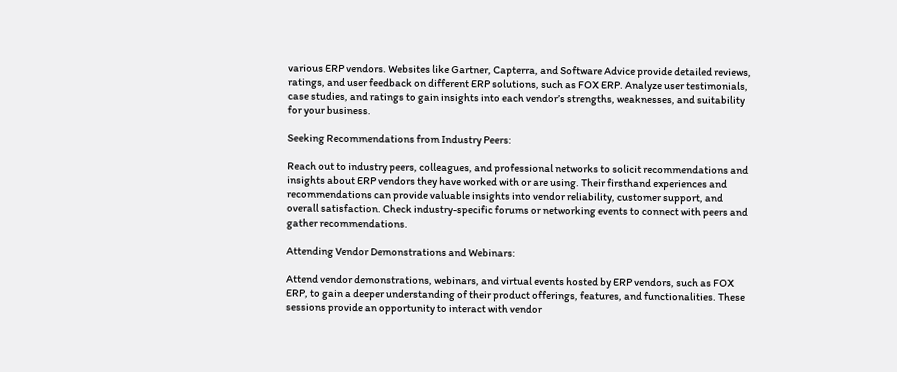various ERP vendors. Websites like Gartner, Capterra, and Software Advice provide detailed reviews, ratings, and user feedback on different ERP solutions, such as FOX ERP. Analyze user testimonials, case studies, and ratings to gain insights into each vendor’s strengths, weaknesses, and suitability for your business.

Seeking Recommendations from Industry Peers:

Reach out to industry peers, colleagues, and professional networks to solicit recommendations and insights about ERP vendors they have worked with or are using. Their firsthand experiences and recommendations can provide valuable insights into vendor reliability, customer support, and overall satisfaction. Check industry-specific forums or networking events to connect with peers and gather recommendations.

Attending Vendor Demonstrations and Webinars:

Attend vendor demonstrations, webinars, and virtual events hosted by ERP vendors, such as FOX ERP, to gain a deeper understanding of their product offerings, features, and functionalities. These sessions provide an opportunity to interact with vendor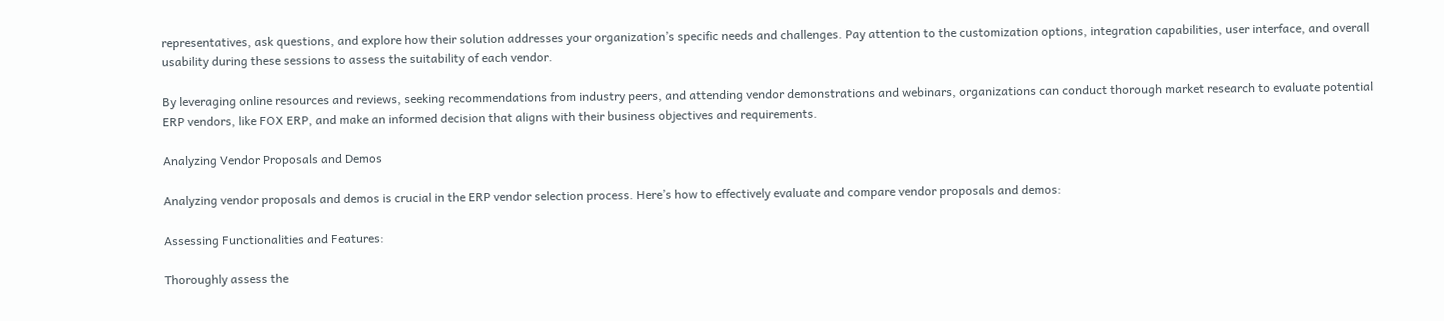representatives, ask questions, and explore how their solution addresses your organization’s specific needs and challenges. Pay attention to the customization options, integration capabilities, user interface, and overall usability during these sessions to assess the suitability of each vendor.

By leveraging online resources and reviews, seeking recommendations from industry peers, and attending vendor demonstrations and webinars, organizations can conduct thorough market research to evaluate potential ERP vendors, like FOX ERP, and make an informed decision that aligns with their business objectives and requirements.

Analyzing Vendor Proposals and Demos

Analyzing vendor proposals and demos is crucial in the ERP vendor selection process. Here’s how to effectively evaluate and compare vendor proposals and demos:

Assessing Functionalities and Features:

Thoroughly assess the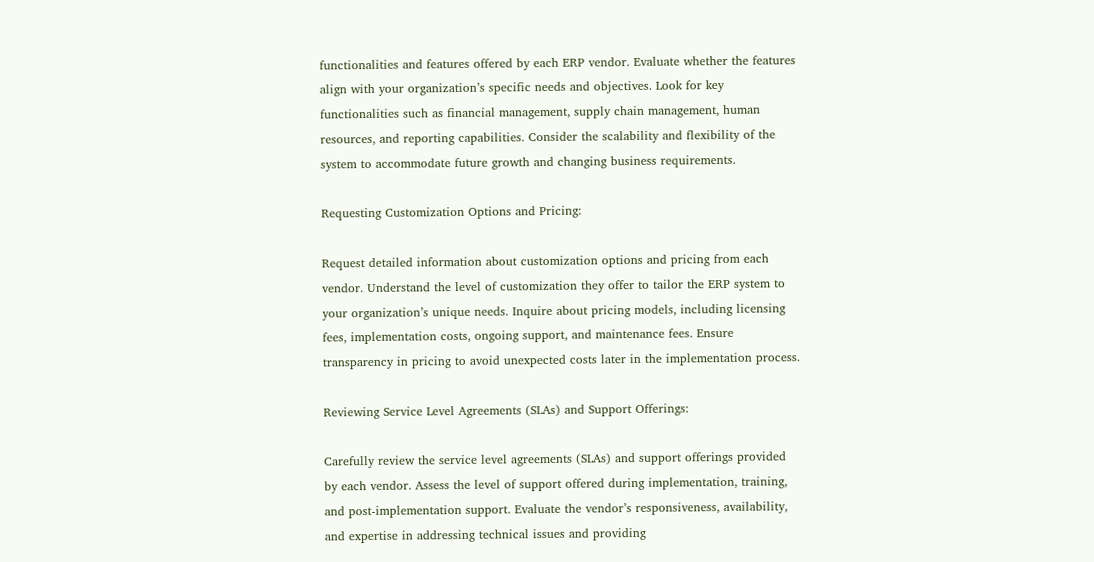functionalities and features offered by each ERP vendor. Evaluate whether the features align with your organization’s specific needs and objectives. Look for key functionalities such as financial management, supply chain management, human resources, and reporting capabilities. Consider the scalability and flexibility of the system to accommodate future growth and changing business requirements.

Requesting Customization Options and Pricing:

Request detailed information about customization options and pricing from each vendor. Understand the level of customization they offer to tailor the ERP system to your organization’s unique needs. Inquire about pricing models, including licensing fees, implementation costs, ongoing support, and maintenance fees. Ensure transparency in pricing to avoid unexpected costs later in the implementation process.

Reviewing Service Level Agreements (SLAs) and Support Offerings:

Carefully review the service level agreements (SLAs) and support offerings provided by each vendor. Assess the level of support offered during implementation, training, and post-implementation support. Evaluate the vendor’s responsiveness, availability, and expertise in addressing technical issues and providing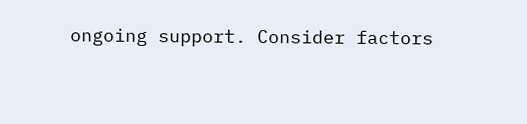ongoing support. Consider factors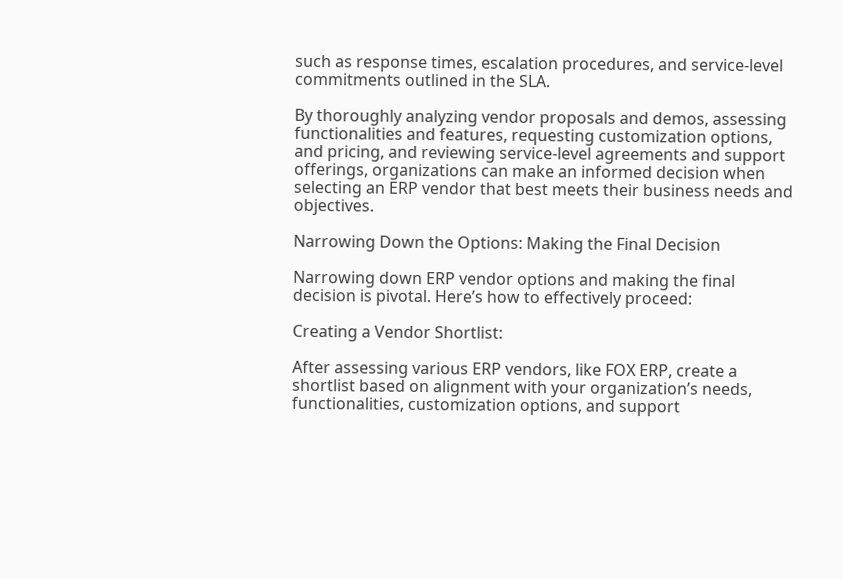such as response times, escalation procedures, and service-level commitments outlined in the SLA.

By thoroughly analyzing vendor proposals and demos, assessing functionalities and features, requesting customization options, and pricing, and reviewing service-level agreements and support offerings, organizations can make an informed decision when selecting an ERP vendor that best meets their business needs and objectives.

Narrowing Down the Options: Making the Final Decision

Narrowing down ERP vendor options and making the final decision is pivotal. Here’s how to effectively proceed:

Creating a Vendor Shortlist:

After assessing various ERP vendors, like FOX ERP, create a shortlist based on alignment with your organization’s needs, functionalities, customization options, and support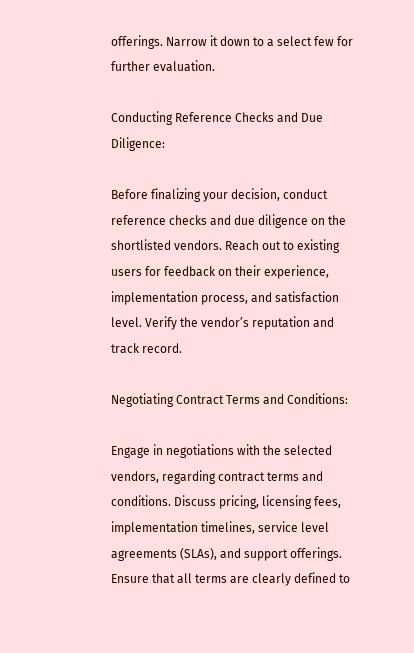offerings. Narrow it down to a select few for further evaluation.

Conducting Reference Checks and Due Diligence:

Before finalizing your decision, conduct reference checks and due diligence on the shortlisted vendors. Reach out to existing users for feedback on their experience, implementation process, and satisfaction level. Verify the vendor’s reputation and track record.

Negotiating Contract Terms and Conditions:

Engage in negotiations with the selected vendors, regarding contract terms and conditions. Discuss pricing, licensing fees, implementation timelines, service level agreements (SLAs), and support offerings. Ensure that all terms are clearly defined to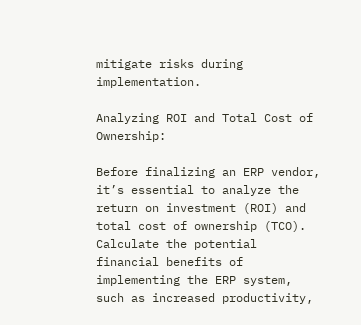mitigate risks during implementation.

Analyzing ROI and Total Cost of Ownership:

Before finalizing an ERP vendor, it’s essential to analyze the return on investment (ROI) and total cost of ownership (TCO). Calculate the potential financial benefits of implementing the ERP system, such as increased productivity,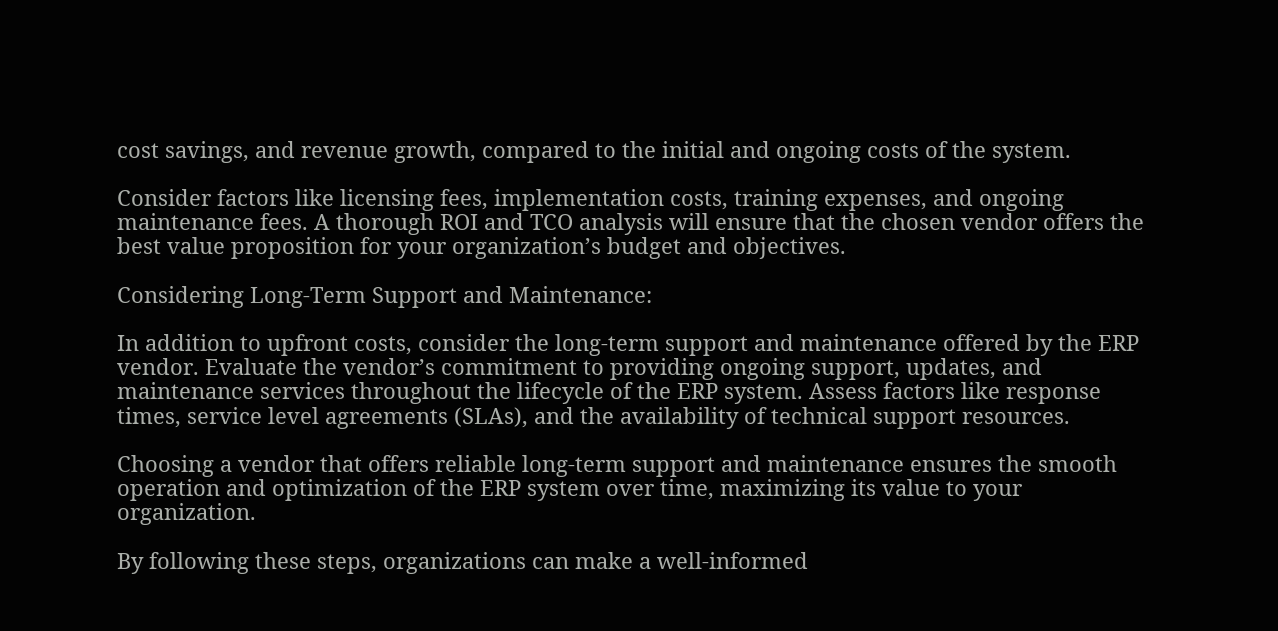cost savings, and revenue growth, compared to the initial and ongoing costs of the system.

Consider factors like licensing fees, implementation costs, training expenses, and ongoing maintenance fees. A thorough ROI and TCO analysis will ensure that the chosen vendor offers the best value proposition for your organization’s budget and objectives.

Considering Long-Term Support and Maintenance:

In addition to upfront costs, consider the long-term support and maintenance offered by the ERP vendor. Evaluate the vendor’s commitment to providing ongoing support, updates, and maintenance services throughout the lifecycle of the ERP system. Assess factors like response times, service level agreements (SLAs), and the availability of technical support resources.

Choosing a vendor that offers reliable long-term support and maintenance ensures the smooth operation and optimization of the ERP system over time, maximizing its value to your organization.

By following these steps, organizations can make a well-informed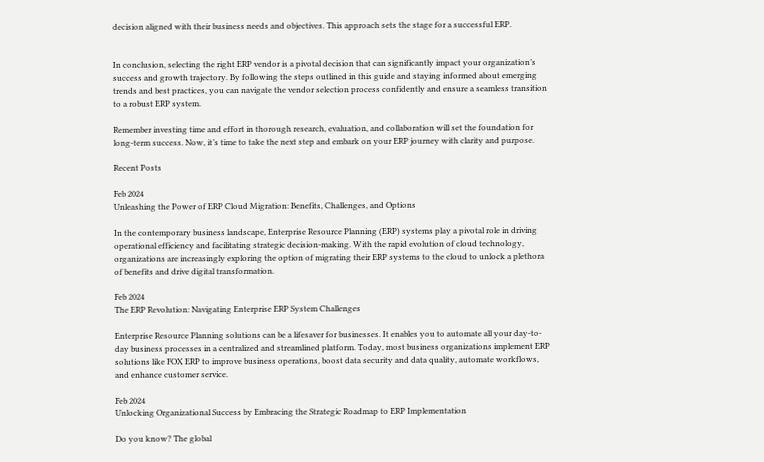decision aligned with their business needs and objectives. This approach sets the stage for a successful ERP.


In conclusion, selecting the right ERP vendor is a pivotal decision that can significantly impact your organization’s success and growth trajectory. By following the steps outlined in this guide and staying informed about emerging trends and best practices, you can navigate the vendor selection process confidently and ensure a seamless transition to a robust ERP system.

Remember investing time and effort in thorough research, evaluation, and collaboration will set the foundation for long-term success. Now, it’s time to take the next step and embark on your ERP journey with clarity and purpose.

Recent Posts

Feb 2024
Unleashing the Power of ERP Cloud Migration: Benefits, Challenges, and Options

In the contemporary business landscape, Enterprise Resource Planning (ERP) systems play a pivotal role in driving operational efficiency and facilitating strategic decision-making. With the rapid evolution of cloud technology, organizations are increasingly exploring the option of migrating their ERP systems to the cloud to unlock a plethora of benefits and drive digital transformation.

Feb 2024
The ERP Revolution: Navigating Enterprise ERP System Challenges

Enterprise Resource Planning solutions can be a lifesaver for businesses. It enables you to automate all your day-to-day business processes in a centralized and streamlined platform. Today, most business organizations implement ERP solutions like FOX ERP to improve business operations, boost data security and data quality, automate workflows, and enhance customer service.

Feb 2024
Unlocking Organizational Success by Embracing the Strategic Roadmap to ERP Implementation

Do you know? The global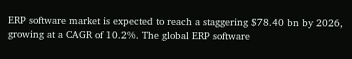ERP software market is expected to reach a staggering $78.40 bn by 2026, growing at a CAGR of 10.2%. The global ERP software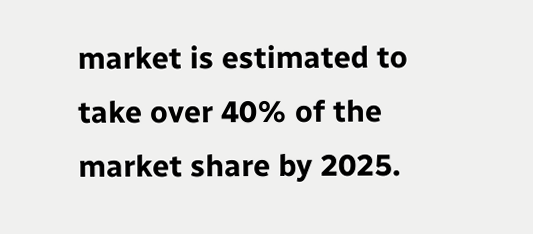market is estimated to take over 40% of the market share by 2025.